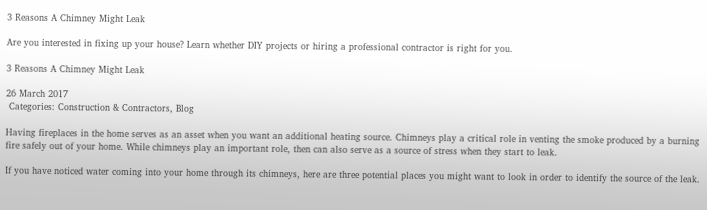3 Reasons A Chimney Might Leak

Are you interested in fixing up your house? Learn whether DIY projects or hiring a professional contractor is right for you.

3 Reasons A Chimney Might Leak

26 March 2017
 Categories: Construction & Contractors, Blog

Having fireplaces in the home serves as an asset when you want an additional heating source. Chimneys play a critical role in venting the smoke produced by a burning fire safely out of your home. While chimneys play an important role, then can also serve as a source of stress when they start to leak.

If you have noticed water coming into your home through its chimneys, here are three potential places you might want to look in order to identify the source of the leak.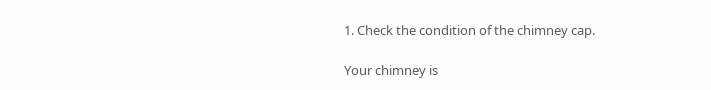1. Check the condition of the chimney cap.

Your chimney is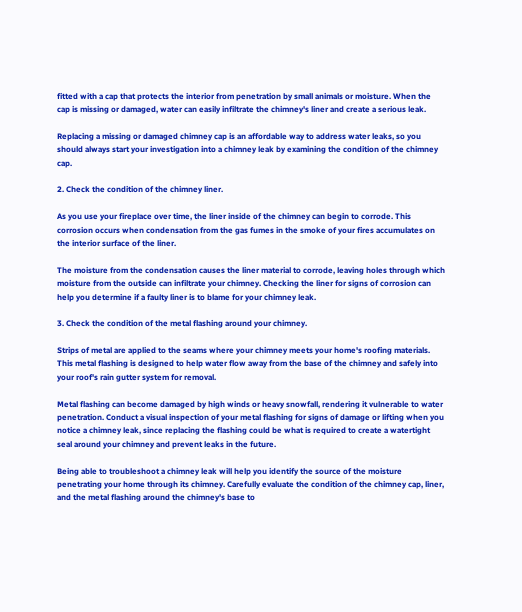fitted with a cap that protects the interior from penetration by small animals or moisture. When the cap is missing or damaged, water can easily infiltrate the chimney's liner and create a serious leak.

Replacing a missing or damaged chimney cap is an affordable way to address water leaks, so you should always start your investigation into a chimney leak by examining the condition of the chimney cap.

2. Check the condition of the chimney liner.

As you use your fireplace over time, the liner inside of the chimney can begin to corrode. This corrosion occurs when condensation from the gas fumes in the smoke of your fires accumulates on the interior surface of the liner.

The moisture from the condensation causes the liner material to corrode, leaving holes through which moisture from the outside can infiltrate your chimney. Checking the liner for signs of corrosion can help you determine if a faulty liner is to blame for your chimney leak.

3. Check the condition of the metal flashing around your chimney.

Strips of metal are applied to the seams where your chimney meets your home's roofing materials. This metal flashing is designed to help water flow away from the base of the chimney and safely into your roof's rain gutter system for removal.

Metal flashing can become damaged by high winds or heavy snowfall, rendering it vulnerable to water penetration. Conduct a visual inspection of your metal flashing for signs of damage or lifting when you notice a chimney leak, since replacing the flashing could be what is required to create a watertight seal around your chimney and prevent leaks in the future.

Being able to troubleshoot a chimney leak will help you identify the source of the moisture penetrating your home through its chimney. Carefully evaluate the condition of the chimney cap, liner, and the metal flashing around the chimney's base to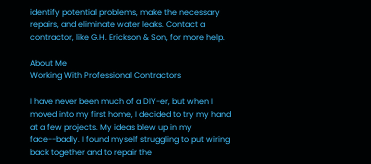identify potential problems, make the necessary repairs, and eliminate water leaks. Contact a contractor, like G.H. Erickson & Son, for more help.

About Me
Working With Professional Contractors

I have never been much of a DIY-er, but when I moved into my first home, I decided to try my hand at a few projects. My ideas blew up in my face--badly. I found myself struggling to put wiring back together and to repair the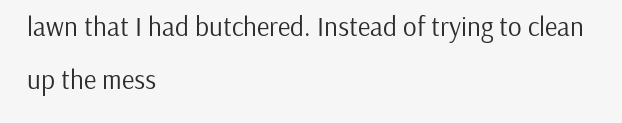lawn that I had butchered. Instead of trying to clean up the mess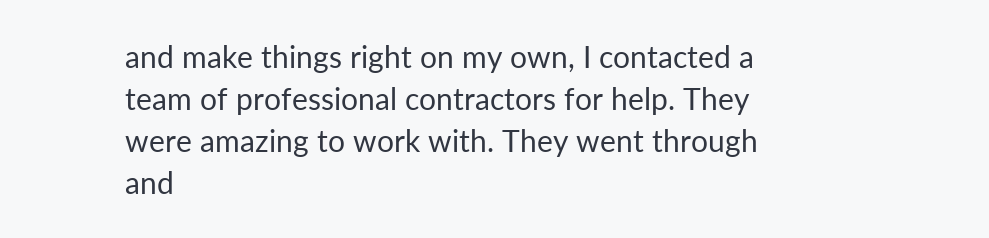and make things right on my own, I contacted a team of professional contractors for help. They were amazing to work with. They went through and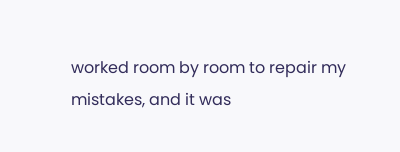worked room by room to repair my mistakes, and it was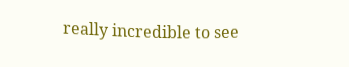really incredible to see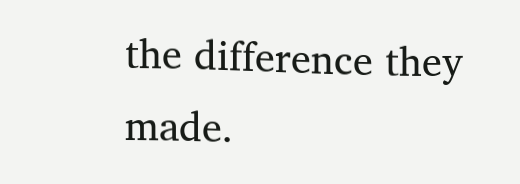the difference they made.